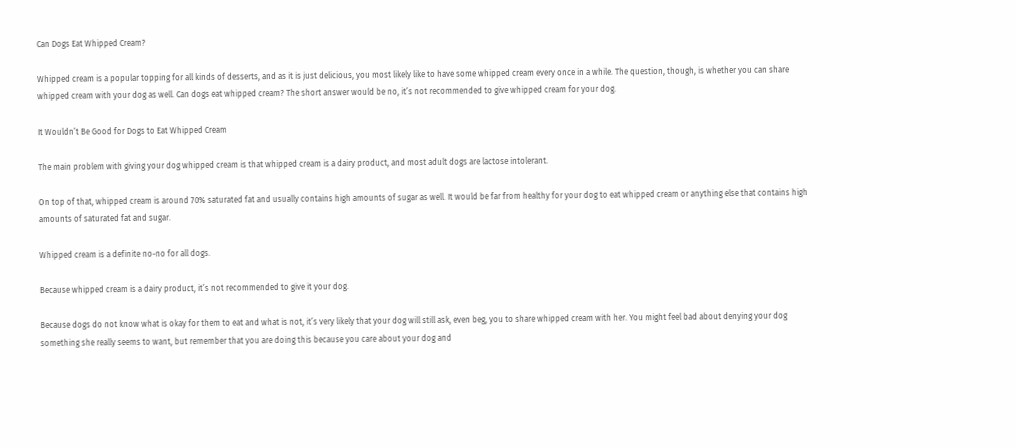Can Dogs Eat Whipped Cream?

Whipped cream is a popular topping for all kinds of desserts, and as it is just delicious, you most likely like to have some whipped cream every once in a while. The question, though, is whether you can share whipped cream with your dog as well. Can dogs eat whipped cream? The short answer would be no, it’s not recommended to give whipped cream for your dog.

It Wouldn’t Be Good for Dogs to Eat Whipped Cream

The main problem with giving your dog whipped cream is that whipped cream is a dairy product, and most adult dogs are lactose intolerant.

On top of that, whipped cream is around 70% saturated fat and usually contains high amounts of sugar as well. It would be far from healthy for your dog to eat whipped cream or anything else that contains high amounts of saturated fat and sugar.

Whipped cream is a definite no-no for all dogs.

Because whipped cream is a dairy product, it’s not recommended to give it your dog.

Because dogs do not know what is okay for them to eat and what is not, it’s very likely that your dog will still ask, even beg, you to share whipped cream with her. You might feel bad about denying your dog something she really seems to want, but remember that you are doing this because you care about your dog and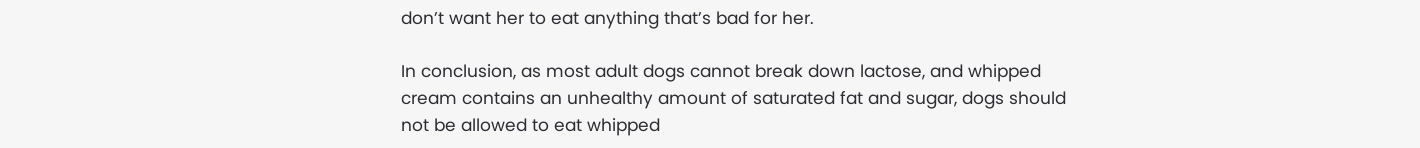don’t want her to eat anything that’s bad for her.

In conclusion, as most adult dogs cannot break down lactose, and whipped cream contains an unhealthy amount of saturated fat and sugar, dogs should not be allowed to eat whipped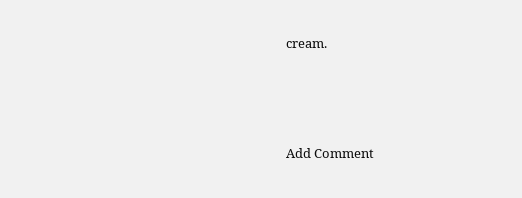cream.




Add Comment